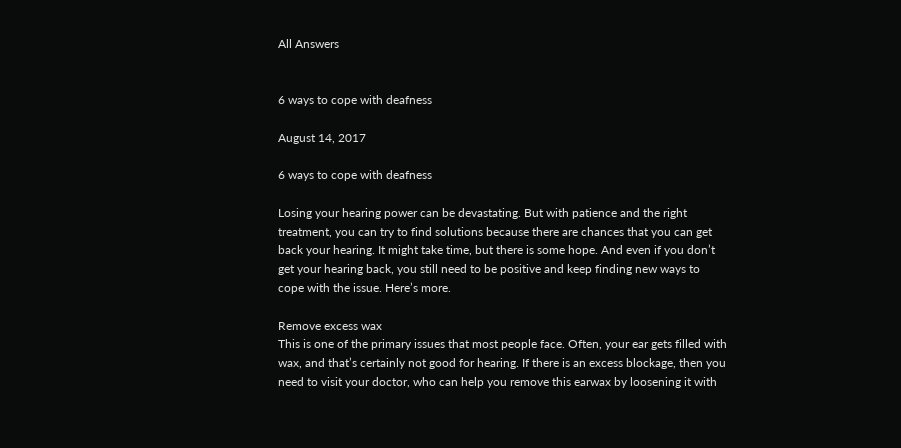All Answers


6 ways to cope with deafness

August 14, 2017

6 ways to cope with deafness

Losing your hearing power can be devastating. But with patience and the right treatment, you can try to find solutions because there are chances that you can get back your hearing. It might take time, but there is some hope. And even if you don’t get your hearing back, you still need to be positive and keep finding new ways to cope with the issue. Here’s more.

Remove excess wax
This is one of the primary issues that most people face. Often, your ear gets filled with wax, and that’s certainly not good for hearing. If there is an excess blockage, then you need to visit your doctor, who can help you remove this earwax by loosening it with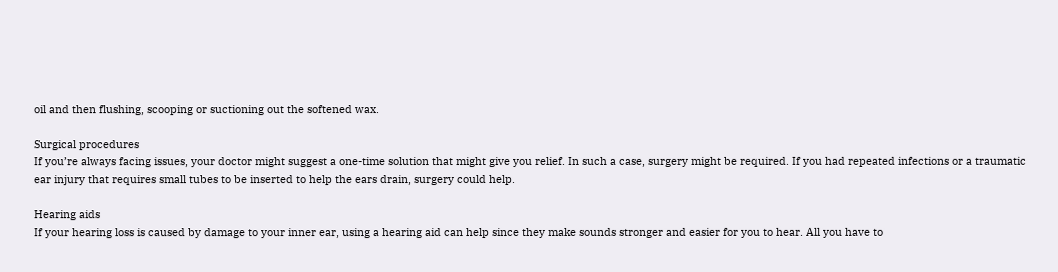oil and then flushing, scooping or suctioning out the softened wax.

Surgical procedures
If you’re always facing issues, your doctor might suggest a one-time solution that might give you relief. In such a case, surgery might be required. If you had repeated infections or a traumatic ear injury that requires small tubes to be inserted to help the ears drain, surgery could help.

Hearing aids
If your hearing loss is caused by damage to your inner ear, using a hearing aid can help since they make sounds stronger and easier for you to hear. All you have to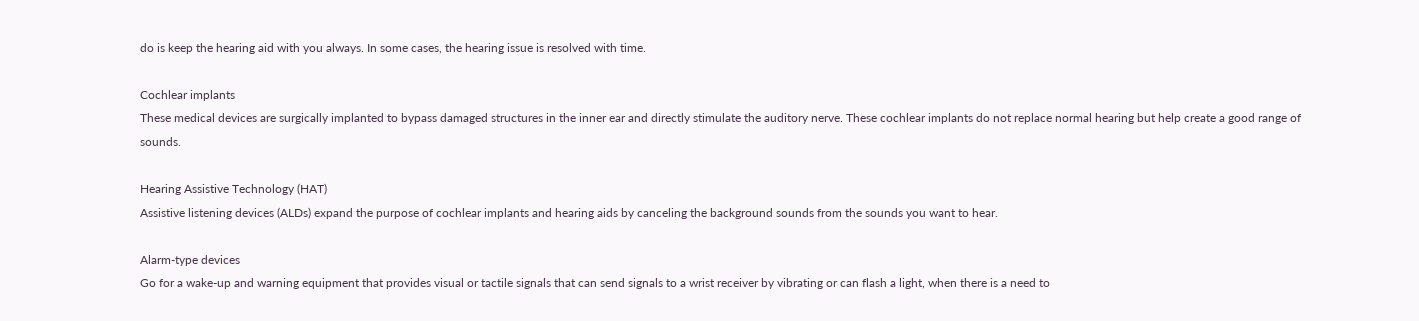do is keep the hearing aid with you always. In some cases, the hearing issue is resolved with time.

Cochlear implants
These medical devices are surgically implanted to bypass damaged structures in the inner ear and directly stimulate the auditory nerve. These cochlear implants do not replace normal hearing but help create a good range of sounds.

Hearing Assistive Technology (HAT)
Assistive listening devices (ALDs) expand the purpose of cochlear implants and hearing aids by canceling the background sounds from the sounds you want to hear.

Alarm-type devices
Go for a wake-up and warning equipment that provides visual or tactile signals that can send signals to a wrist receiver by vibrating or can flash a light, when there is a need to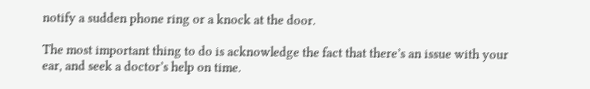notify a sudden phone ring or a knock at the door.

The most important thing to do is acknowledge the fact that there’s an issue with your ear, and seek a doctor’s help on time.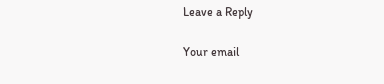Leave a Reply

Your email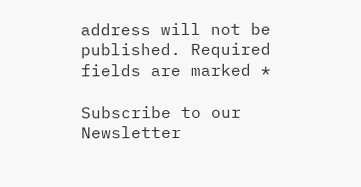address will not be published. Required fields are marked *

Subscribe to our Newsletter